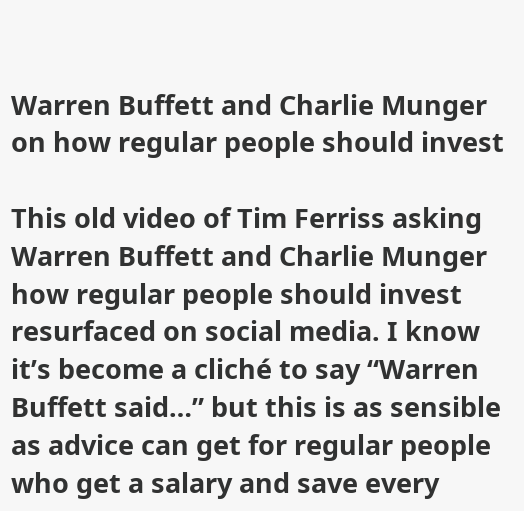Warren Buffett and Charlie Munger on how regular people should invest

This old video of Tim Ferriss asking Warren Buffett and Charlie Munger how regular people should invest resurfaced on social media. I know it’s become a cliché to say “Warren Buffett said…” but this is as sensible as advice can get for regular people who get a salary and save every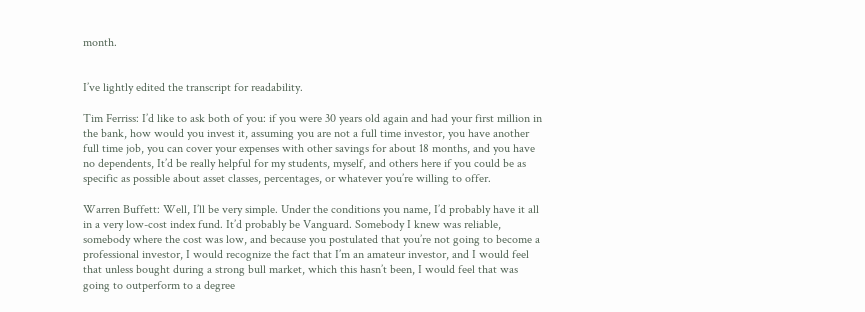month.


I’ve lightly edited the transcript for readability.

Tim Ferriss: I’d like to ask both of you: if you were 30 years old again and had your first million in the bank, how would you invest it, assuming you are not a full time investor, you have another full time job, you can cover your expenses with other savings for about 18 months, and you have no dependents, It’d be really helpful for my students, myself, and others here if you could be as specific as possible about asset classes, percentages, or whatever you’re willing to offer.

Warren Buffett: Well, I’ll be very simple. Under the conditions you name, I’d probably have it all in a very low-cost index fund. It’d probably be Vanguard. Somebody I knew was reliable, somebody where the cost was low, and because you postulated that you’re not going to become a professional investor, I would recognize the fact that I’m an amateur investor, and I would feel that unless bought during a strong bull market, which this hasn’t been, I would feel that was going to outperform to a degree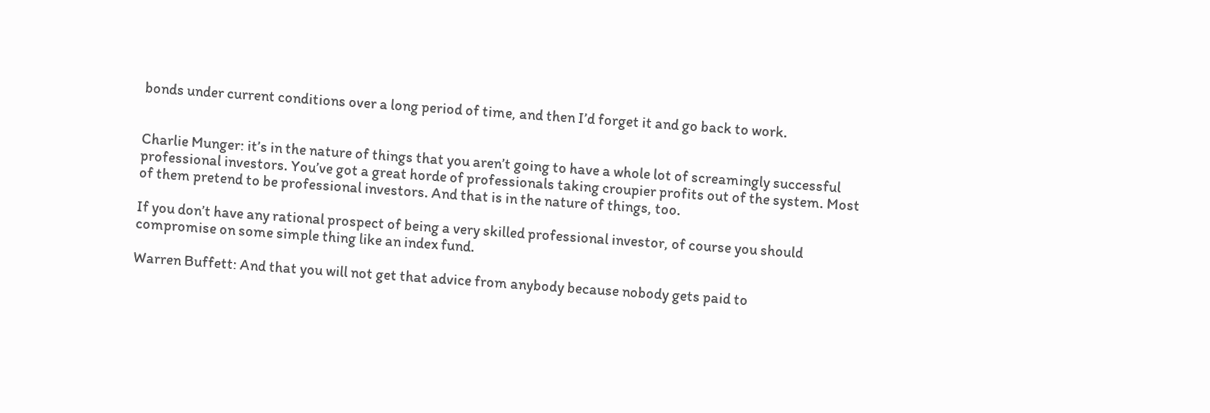bonds under current conditions over a long period of time, and then I’d forget it and go back to work.


Charlie Munger: it’s in the nature of things that you aren’t going to have a whole lot of screamingly successful professional investors. You’ve got a great horde of professionals taking croupier profits out of the system. Most of them pretend to be professional investors. And that is in the nature of things, too.

If you don’t have any rational prospect of being a very skilled professional investor, of course you should compromise on some simple thing like an index fund.

Warren Buffett: And that you will not get that advice from anybody because nobody gets paid to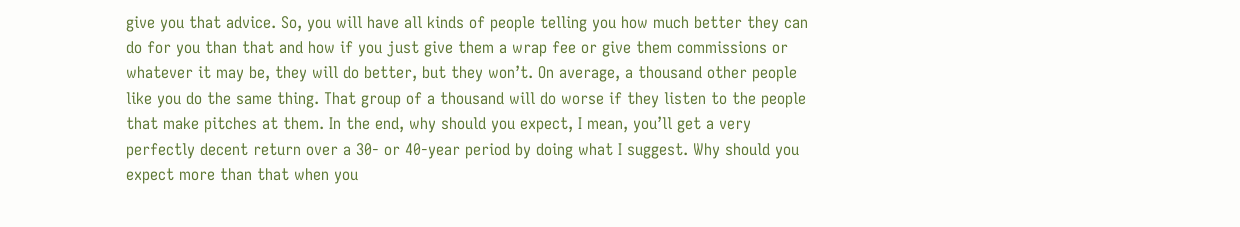give you that advice. So, you will have all kinds of people telling you how much better they can do for you than that and how if you just give them a wrap fee or give them commissions or whatever it may be, they will do better, but they won’t. On average, a thousand other people like you do the same thing. That group of a thousand will do worse if they listen to the people that make pitches at them. In the end, why should you expect, I mean, you’ll get a very perfectly decent return over a 30- or 40-year period by doing what I suggest. Why should you expect more than that when you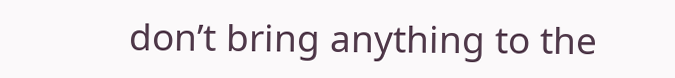don’t bring anything to the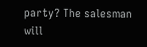party? The salesman will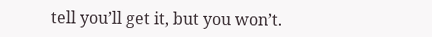tell you’ll get it, but you won’t.